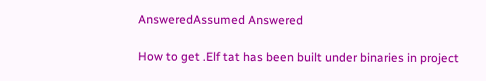AnsweredAssumed Answered

How to get .Elf tat has been built under binaries in project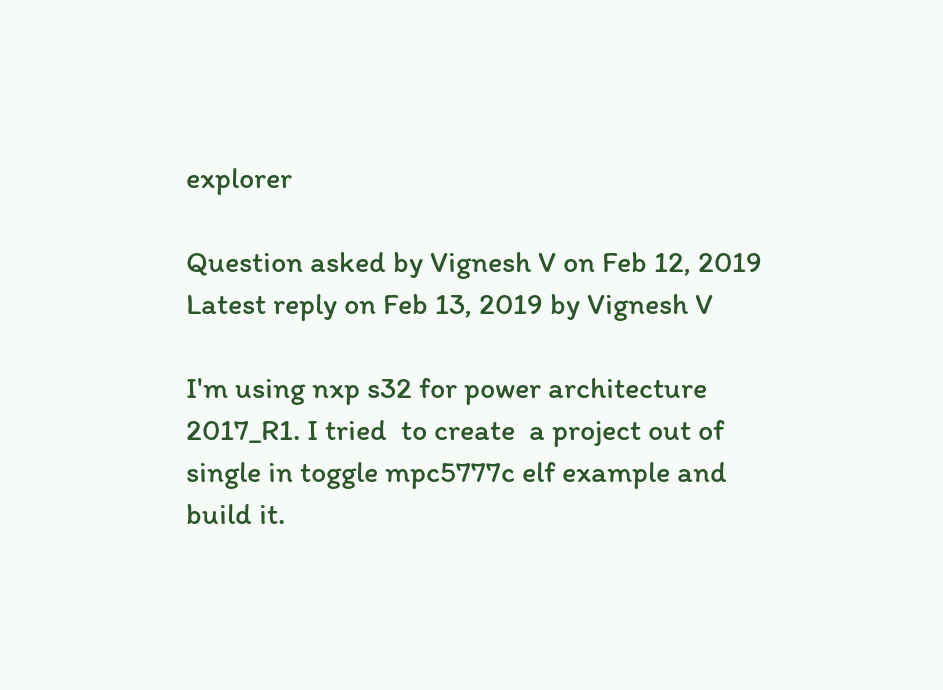explorer

Question asked by Vignesh V on Feb 12, 2019
Latest reply on Feb 13, 2019 by Vignesh V

I'm using nxp s32 for power architecture 2017_R1. I tried  to create  a project out of single in toggle mpc5777c elf example and build it.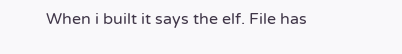When i built it says the elf. File has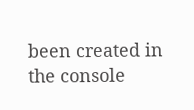been created in the console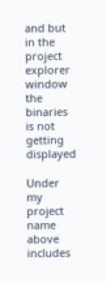and but in the project explorer window the binaries is not getting displayed

Under my project name above includes